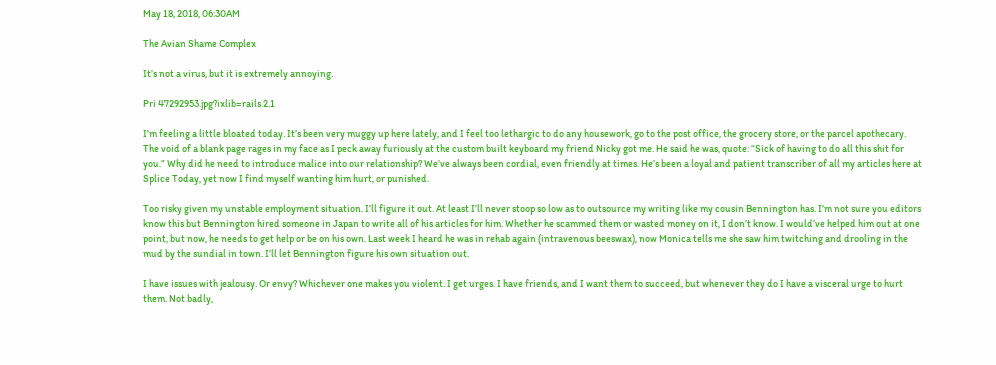May 18, 2018, 06:30AM

The Avian Shame Complex

It’s not a virus, but it is extremely annoying.

Pri 47292953.jpg?ixlib=rails 2.1

I’m feeling a little bloated today. It’s been very muggy up here lately, and I feel too lethargic to do any housework, go to the post office, the grocery store, or the parcel apothecary. The void of a blank page rages in my face as I peck away furiously at the custom built keyboard my friend Nicky got me. He said he was, quote: “Sick of having to do all this shit for you.” Why did he need to introduce malice into our relationship? We’ve always been cordial, even friendly at times. He’s been a loyal and patient transcriber of all my articles here at Splice Today, yet now I find myself wanting him hurt, or punished.

Too risky given my unstable employment situation. I’ll figure it out. At least I’ll never stoop so low as to outsource my writing like my cousin Bennington has. I’m not sure you editors know this but Bennington hired someone in Japan to write all of his articles for him. Whether he scammed them or wasted money on it, I don’t know. I would’ve helped him out at one point, but now, he needs to get help or be on his own. Last week I heard he was in rehab again (intravenous beeswax), now Monica tells me she saw him twitching and drooling in the mud by the sundial in town. I’ll let Bennington figure his own situation out.

I have issues with jealousy. Or envy? Whichever one makes you violent. I get urges. I have friends, and I want them to succeed, but whenever they do I have a visceral urge to hurt them. Not badly,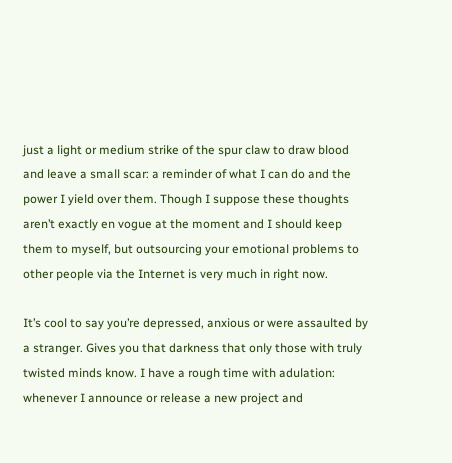just a light or medium strike of the spur claw to draw blood and leave a small scar: a reminder of what I can do and the power I yield over them. Though I suppose these thoughts aren’t exactly en vogue at the moment and I should keep them to myself, but outsourcing your emotional problems to other people via the Internet is very much in right now.

It’s cool to say you’re depressed, anxious or were assaulted by a stranger. Gives you that darkness that only those with truly twisted minds know. I have a rough time with adulation: whenever I announce or release a new project and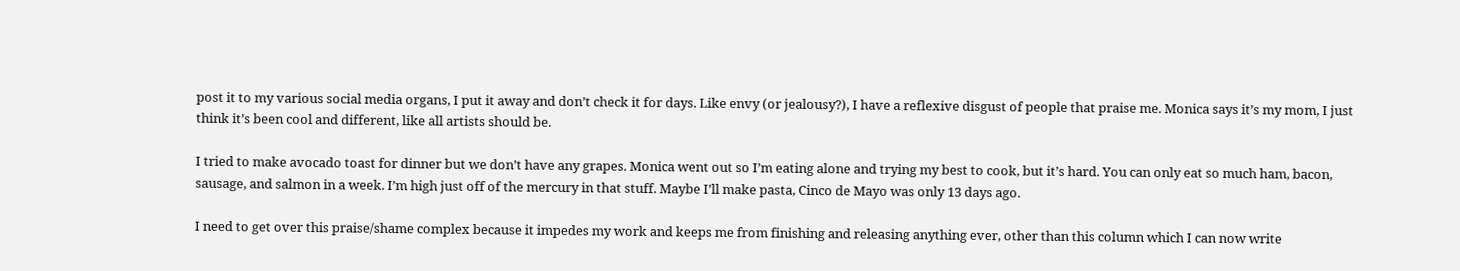post it to my various social media organs, I put it away and don’t check it for days. Like envy (or jealousy?), I have a reflexive disgust of people that praise me. Monica says it’s my mom, I just think it’s been cool and different, like all artists should be.

I tried to make avocado toast for dinner but we don’t have any grapes. Monica went out so I’m eating alone and trying my best to cook, but it’s hard. You can only eat so much ham, bacon, sausage, and salmon in a week. I’m high just off of the mercury in that stuff. Maybe I’ll make pasta, Cinco de Mayo was only 13 days ago.

I need to get over this praise/shame complex because it impedes my work and keeps me from finishing and releasing anything ever, other than this column which I can now write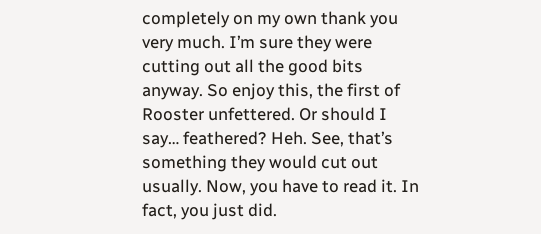completely on my own thank you very much. I’m sure they were cutting out all the good bits anyway. So enjoy this, the first of Rooster unfettered. Or should I say… feathered? Heh. See, that’s something they would cut out usually. Now, you have to read it. In fact, you just did.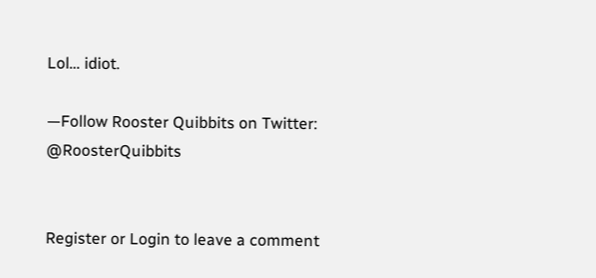Lol… idiot.

—Follow Rooster Quibbits on Twitter: @RoosterQuibbits


Register or Login to leave a comment